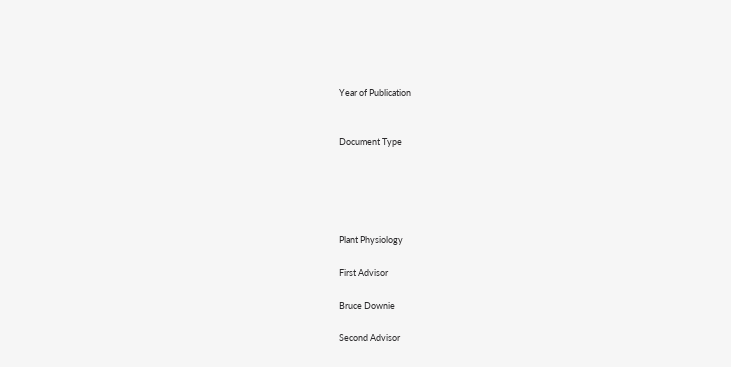Year of Publication


Document Type





Plant Physiology

First Advisor

Bruce Downie

Second Advisor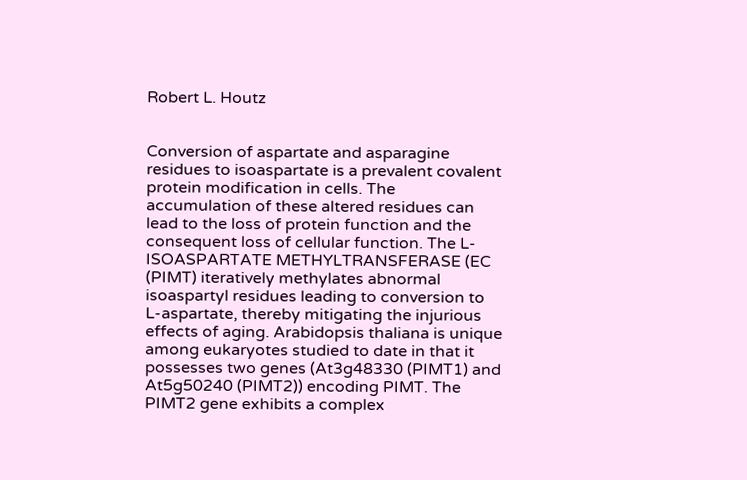Robert L. Houtz


Conversion of aspartate and asparagine residues to isoaspartate is a prevalent covalent protein modification in cells. The accumulation of these altered residues can lead to the loss of protein function and the consequent loss of cellular function. The L-ISOASPARTATE METHYLTRANSFERASE (EC (PIMT) iteratively methylates abnormal isoaspartyl residues leading to conversion to L-aspartate, thereby mitigating the injurious effects of aging. Arabidopsis thaliana is unique among eukaryotes studied to date in that it possesses two genes (At3g48330 (PIMT1) and At5g50240 (PIMT2)) encoding PIMT. The PIMT2 gene exhibits a complex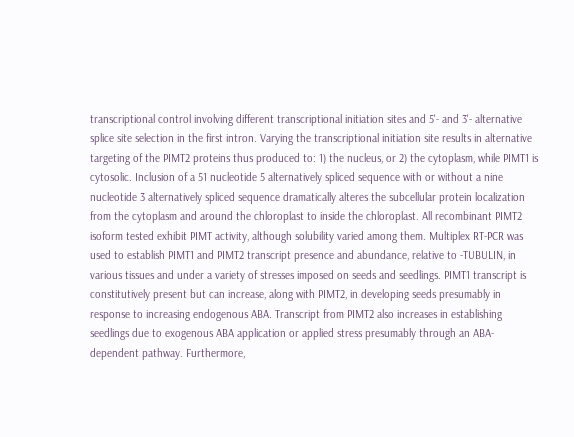transcriptional control involving different transcriptional initiation sites and 5'- and 3'- alternative splice site selection in the first intron. Varying the transcriptional initiation site results in alternative targeting of the PIMT2 proteins thus produced to: 1) the nucleus, or 2) the cytoplasm, while PIMT1 is cytosolic. Inclusion of a 51 nucleotide 5 alternatively spliced sequence with or without a nine nucleotide 3 alternatively spliced sequence dramatically alteres the subcellular protein localization from the cytoplasm and around the chloroplast to inside the chloroplast. All recombinant PIMT2 isoform tested exhibit PIMT activity, although solubility varied among them. Multiplex RT-PCR was used to establish PIMT1 and PIMT2 transcript presence and abundance, relative to -TUBULIN, in various tissues and under a variety of stresses imposed on seeds and seedlings. PIMT1 transcript is constitutively present but can increase, along with PIMT2, in developing seeds presumably in response to increasing endogenous ABA. Transcript from PIMT2 also increases in establishing seedlings due to exogenous ABA application or applied stress presumably through an ABA-dependent pathway. Furthermore,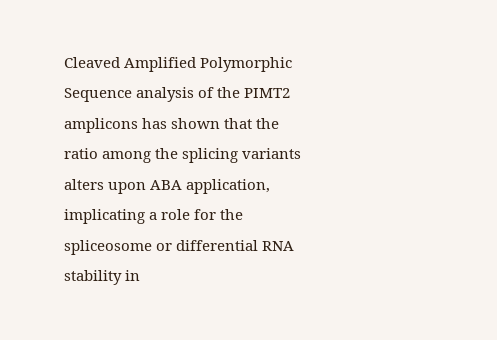Cleaved Amplified Polymorphic Sequence analysis of the PIMT2 amplicons has shown that the ratio among the splicing variants alters upon ABA application, implicating a role for the spliceosome or differential RNA stability in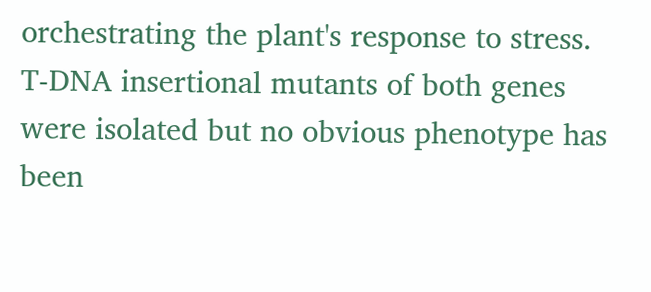orchestrating the plant's response to stress. T-DNA insertional mutants of both genes were isolated but no obvious phenotype has been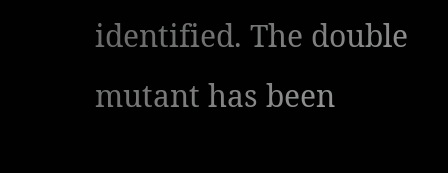identified. The double mutant has been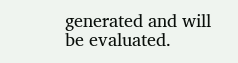generated and will be evaluated.